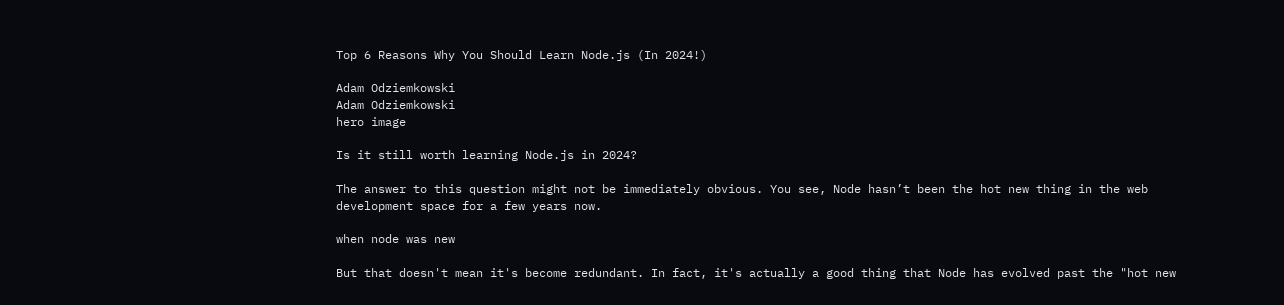Top 6 Reasons Why You Should Learn Node.js (In 2024!)

Adam Odziemkowski
Adam Odziemkowski
hero image

Is it still worth learning Node.js in 2024?

The answer to this question might not be immediately obvious. You see, Node hasn’t been the hot new thing in the web development space for a few years now.

when node was new

But that doesn't mean it's become redundant. In fact, it's actually a good thing that Node has evolved past the "hot new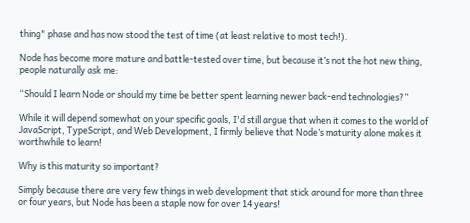thing" phase and has now stood the test of time (at least relative to most tech!).

Node has become more mature and battle-tested over time, but because it’s not the hot new thing, people naturally ask me:

“Should I learn Node or should my time be better spent learning newer back-end technologies?”

While it will depend somewhat on your specific goals, I'd still argue that when it comes to the world of JavaScript, TypeScript, and Web Development, I firmly believe that Node’s maturity alone makes it worthwhile to learn!

Why is this maturity so important?

Simply because there are very few things in web development that stick around for more than three or four years, but Node has been a staple now for over 14 years!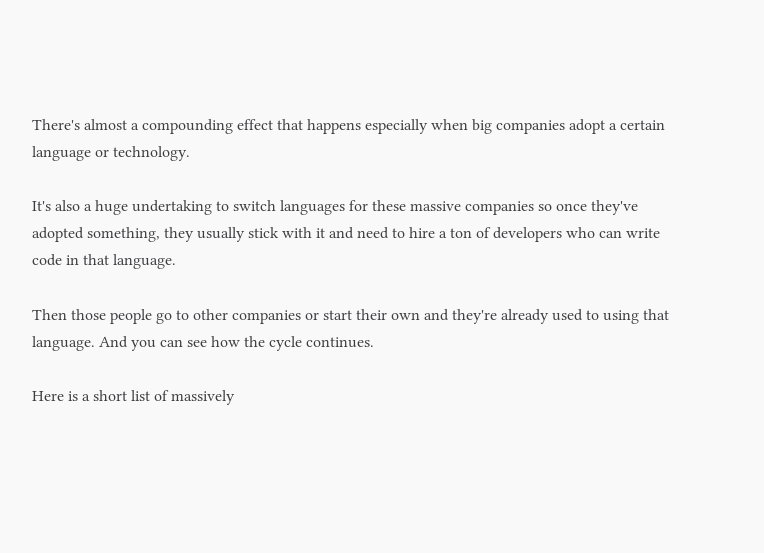There's almost a compounding effect that happens especially when big companies adopt a certain language or technology.

It's also a huge undertaking to switch languages for these massive companies so once they've adopted something, they usually stick with it and need to hire a ton of developers who can write code in that language.

Then those people go to other companies or start their own and they're already used to using that language. And you can see how the cycle continues.

Here is a short list of massively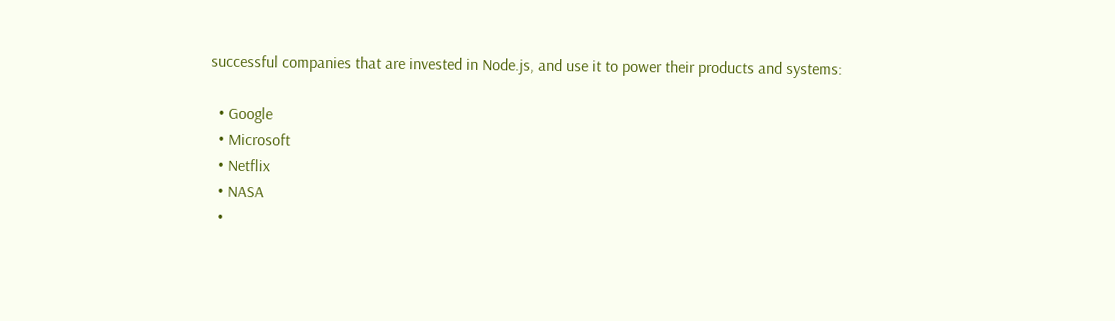successful companies that are invested in Node.js, and use it to power their products and systems:

  • Google
  • Microsoft
  • Netflix
  • NASA
  •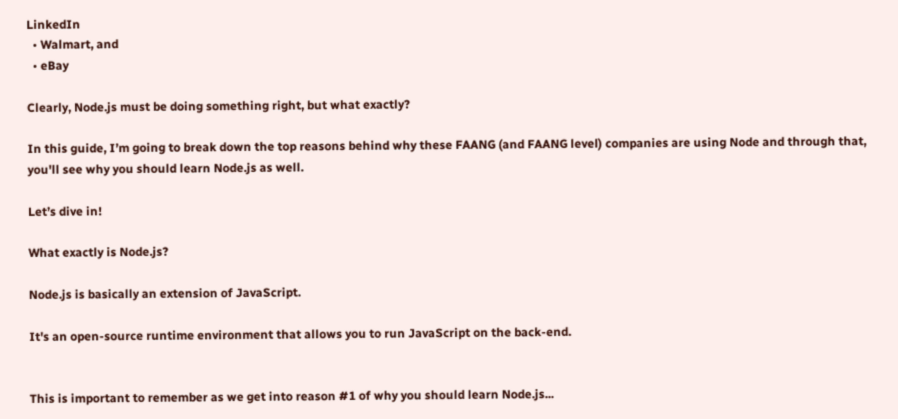LinkedIn
  • Walmart, and
  • eBay

Clearly, Node.js must be doing something right, but what exactly?

In this guide, I’m going to break down the top reasons behind why these FAANG (and FAANG level) companies are using Node and through that, you'll see why you should learn Node.js as well.

Let’s dive in!

What exactly is Node.js?

Node.js is basically an extension of JavaScript.

It's an open-source runtime environment that allows you to run JavaScript on the back-end.


This is important to remember as we get into reason #1 of why you should learn Node.js...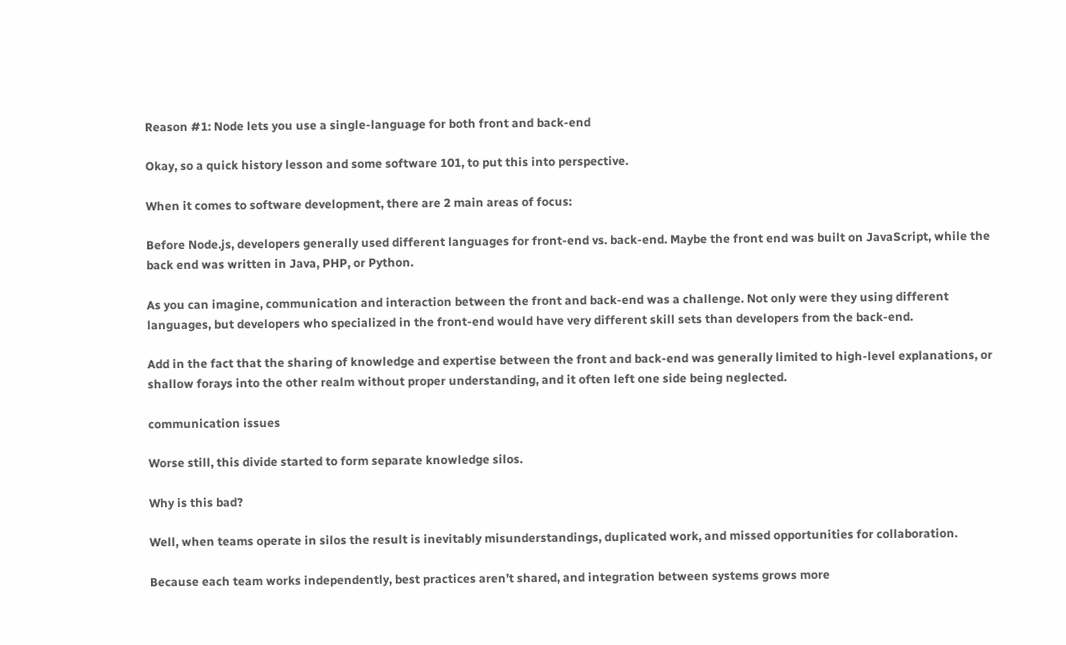Reason #1: Node lets you use a single-language for both front and back-end

Okay, so a quick history lesson and some software 101, to put this into perspective.

When it comes to software development, there are 2 main areas of focus:

Before Node.js, developers generally used different languages for front-end vs. back-end. Maybe the front end was built on JavaScript, while the back end was written in Java, PHP, or Python.

As you can imagine, communication and interaction between the front and back-end was a challenge. Not only were they using different languages, but developers who specialized in the front-end would have very different skill sets than developers from the back-end.

Add in the fact that the sharing of knowledge and expertise between the front and back-end was generally limited to high-level explanations, or shallow forays into the other realm without proper understanding, and it often left one side being neglected.

communication issues

Worse still, this divide started to form separate knowledge silos.

Why is this bad?

Well, when teams operate in silos the result is inevitably misunderstandings, duplicated work, and missed opportunities for collaboration.

Because each team works independently, best practices aren’t shared, and integration between systems grows more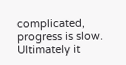complicated, progress is slow. Ultimately it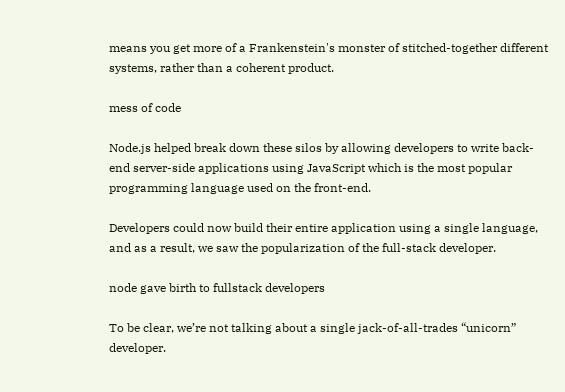means you get more of a Frankenstein's monster of stitched-together different systems, rather than a coherent product.

mess of code

Node.js helped break down these silos by allowing developers to write back-end server-side applications using JavaScript which is the most popular programming language used on the front-end.

Developers could now build their entire application using a single language, and as a result, we saw the popularization of the full-stack developer.

node gave birth to fullstack developers

To be clear, we’re not talking about a single jack-of-all-trades “unicorn” developer.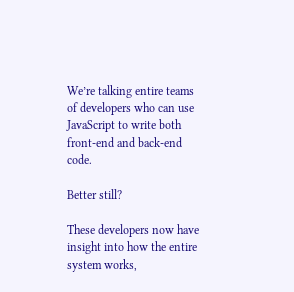We’re talking entire teams of developers who can use JavaScript to write both front-end and back-end code.

Better still?

These developers now have insight into how the entire system works,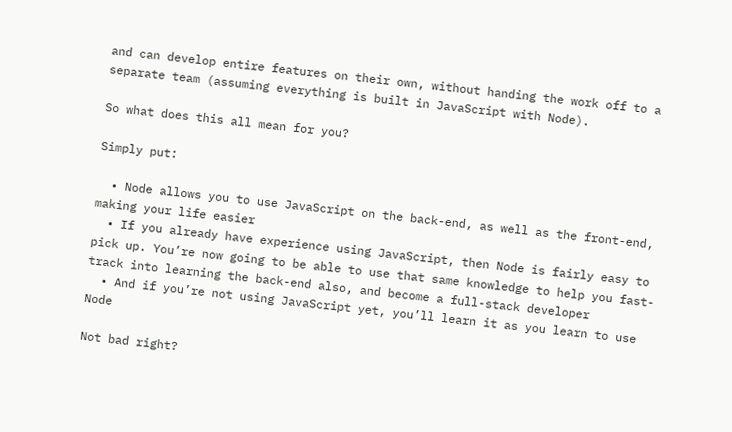and can develop entire features on their own, without handing the work off to a separate team (assuming everything is built in JavaScript with Node).

So what does this all mean for you?

Simply put:

  • Node allows you to use JavaScript on the back-end, as well as the front-end, making your life easier
  • If you already have experience using JavaScript, then Node is fairly easy to pick up. You’re now going to be able to use that same knowledge to help you fast-track into learning the back-end also, and become a full-stack developer
  • And if you’re not using JavaScript yet, you’ll learn it as you learn to use Node

Not bad right?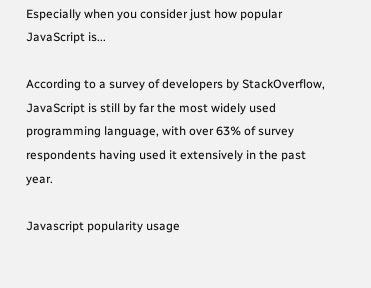Especially when you consider just how popular JavaScript is...

According to a survey of developers by StackOverflow, JavaScript is still by far the most widely used programming language, with over 63% of survey respondents having used it extensively in the past year.

Javascript popularity usage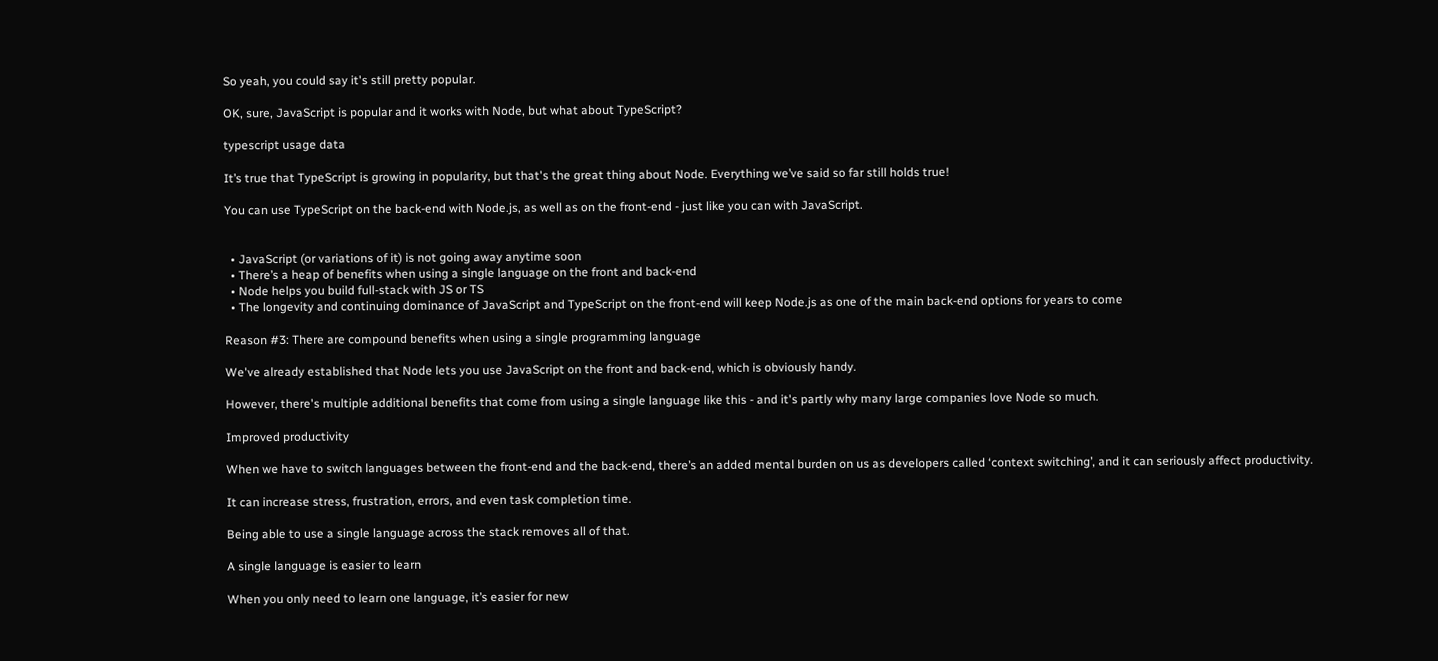So yeah, you could say it's still pretty popular.

OK, sure, JavaScript is popular and it works with Node, but what about TypeScript?

typescript usage data

It’s true that TypeScript is growing in popularity, but that's the great thing about Node. Everything we’ve said so far still holds true!

You can use TypeScript on the back-end with Node.js, as well as on the front-end - just like you can with JavaScript.


  • JavaScript (or variations of it) is not going away anytime soon
  • There’s a heap of benefits when using a single language on the front and back-end
  • Node helps you build full-stack with JS or TS
  • The longevity and continuing dominance of JavaScript and TypeScript on the front-end will keep Node.js as one of the main back-end options for years to come

Reason #3: There are compound benefits when using a single programming language

We've already established that Node lets you use JavaScript on the front and back-end, which is obviously handy.

However, there's multiple additional benefits that come from using a single language like this - and it's partly why many large companies love Node so much.

Improved productivity

When we have to switch languages between the front-end and the back-end, there’s an added mental burden on us as developers called ‘context switching’, and it can seriously affect productivity.

It can increase stress, frustration, errors, and even task completion time.

Being able to use a single language across the stack removes all of that.

A single language is easier to learn

When you only need to learn one language, it’s easier for new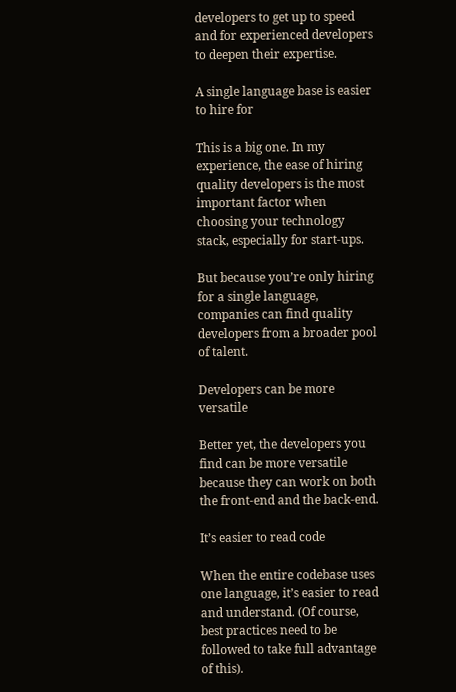developers to get up to speed and for experienced developers to deepen their expertise.

A single language base is easier to hire for

This is a big one. In my experience, the ease of hiring quality developers is the most important factor when choosing your technology stack, especially for start-ups.

But because you’re only hiring for a single language, companies can find quality developers from a broader pool of talent.

Developers can be more versatile

Better yet, the developers you find can be more versatile because they can work on both the front-end and the back-end.

It’s easier to read code

When the entire codebase uses one language, it’s easier to read and understand. (Of course, best practices need to be followed to take full advantage of this).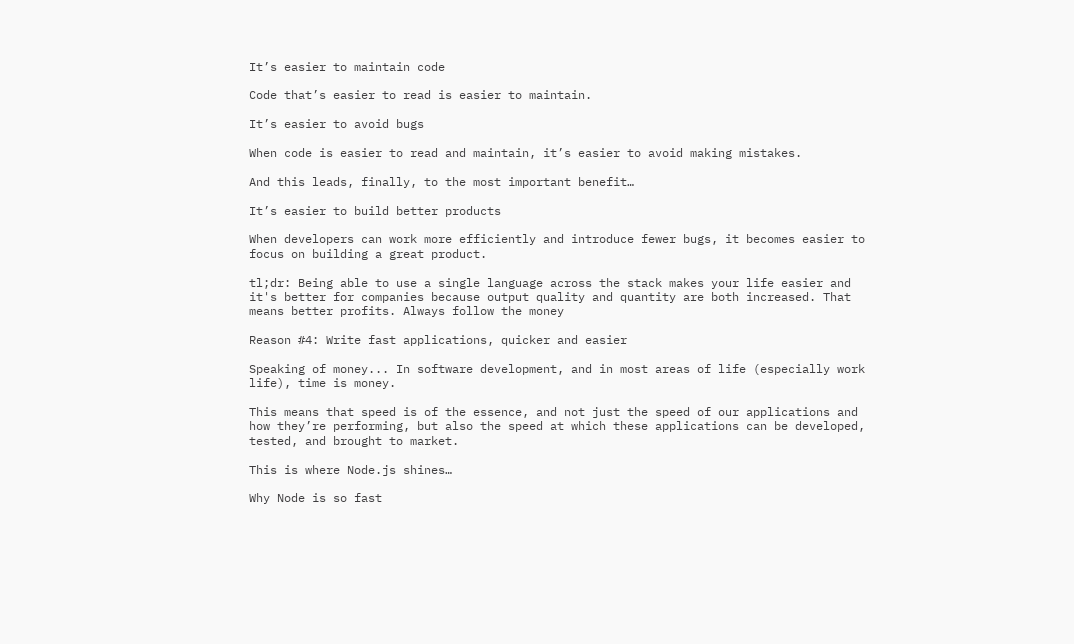It’s easier to maintain code

Code that’s easier to read is easier to maintain.

It’s easier to avoid bugs

When code is easier to read and maintain, it’s easier to avoid making mistakes.

And this leads, finally, to the most important benefit…

It’s easier to build better products

When developers can work more efficiently and introduce fewer bugs, it becomes easier to focus on building a great product.

tl;dr: Being able to use a single language across the stack makes your life easier and it's better for companies because output quality and quantity are both increased. That means better profits. Always follow the money

Reason #4: Write fast applications, quicker and easier

Speaking of money... In software development, and in most areas of life (especially work life), time is money.

This means that speed is of the essence, and not just the speed of our applications and how they’re performing, but also the speed at which these applications can be developed, tested, and brought to market.

This is where Node.js shines…

Why Node is so fast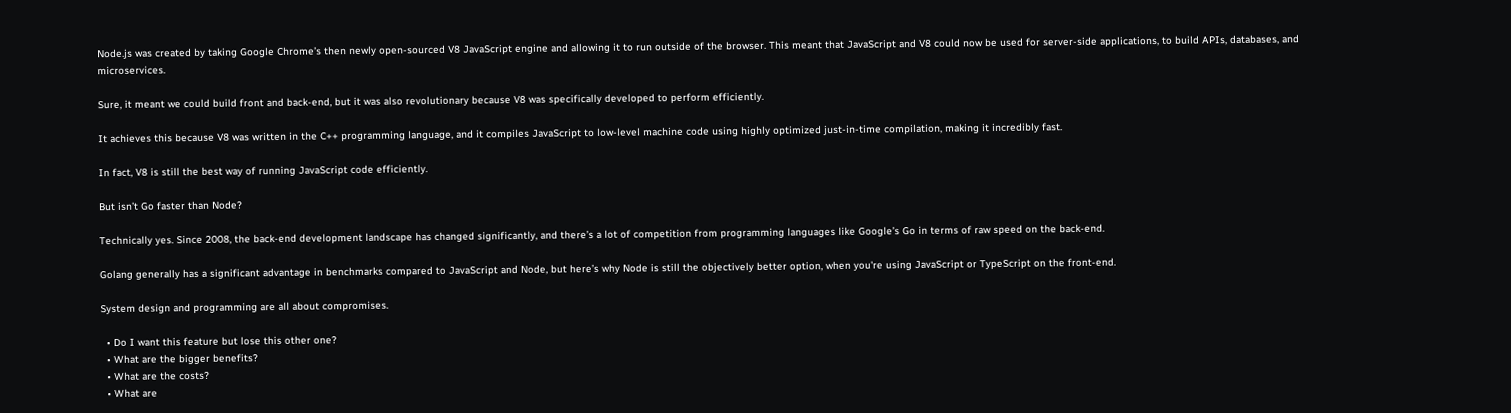Node.js was created by taking Google Chrome’s then newly open-sourced V8 JavaScript engine and allowing it to run outside of the browser. This meant that JavaScript and V8 could now be used for server-side applications, to build APIs, databases, and microservices.

Sure, it meant we could build front and back-end, but it was also revolutionary because V8 was specifically developed to perform efficiently.

It achieves this because V8 was written in the C++ programming language, and it compiles JavaScript to low-level machine code using highly optimized just-in-time compilation, making it incredibly fast.

In fact, V8 is still the best way of running JavaScript code efficiently.

But isn’t Go faster than Node?

Technically yes. Since 2008, the back-end development landscape has changed significantly, and there’s a lot of competition from programming languages like Google’s Go in terms of raw speed on the back-end.

Golang generally has a significant advantage in benchmarks compared to JavaScript and Node, but here’s why Node is still the objectively better option, when you're using JavaScript or TypeScript on the front-end.

System design and programming are all about compromises.

  • Do I want this feature but lose this other one?
  • What are the bigger benefits?
  • What are the costs?
  • What are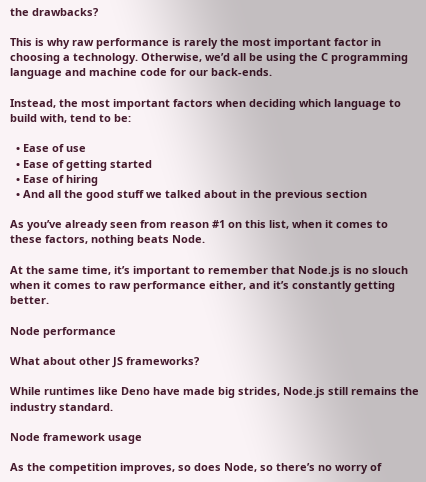the drawbacks?

This is why raw performance is rarely the most important factor in choosing a technology. Otherwise, we’d all be using the C programming language and machine code for our back-ends.

Instead, the most important factors when deciding which language to build with, tend to be:

  • Ease of use
  • Ease of getting started
  • Ease of hiring
  • And all the good stuff we talked about in the previous section

As you’ve already seen from reason #1 on this list, when it comes to these factors, nothing beats Node.

At the same time, it’s important to remember that Node.js is no slouch when it comes to raw performance either, and it’s constantly getting better.

Node performance

What about other JS frameworks?

While runtimes like Deno have made big strides, Node.js still remains the industry standard.

Node framework usage

As the competition improves, so does Node, so there’s no worry of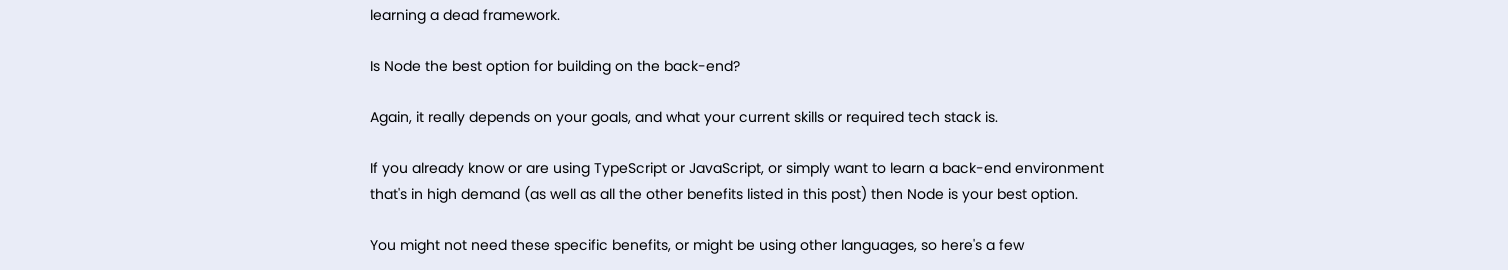learning a dead framework.

Is Node the best option for building on the back-end?

Again, it really depends on your goals, and what your current skills or required tech stack is.

If you already know or are using TypeScript or JavaScript, or simply want to learn a back-end environment that's in high demand (as well as all the other benefits listed in this post) then Node is your best option.

You might not need these specific benefits, or might be using other languages, so here's a few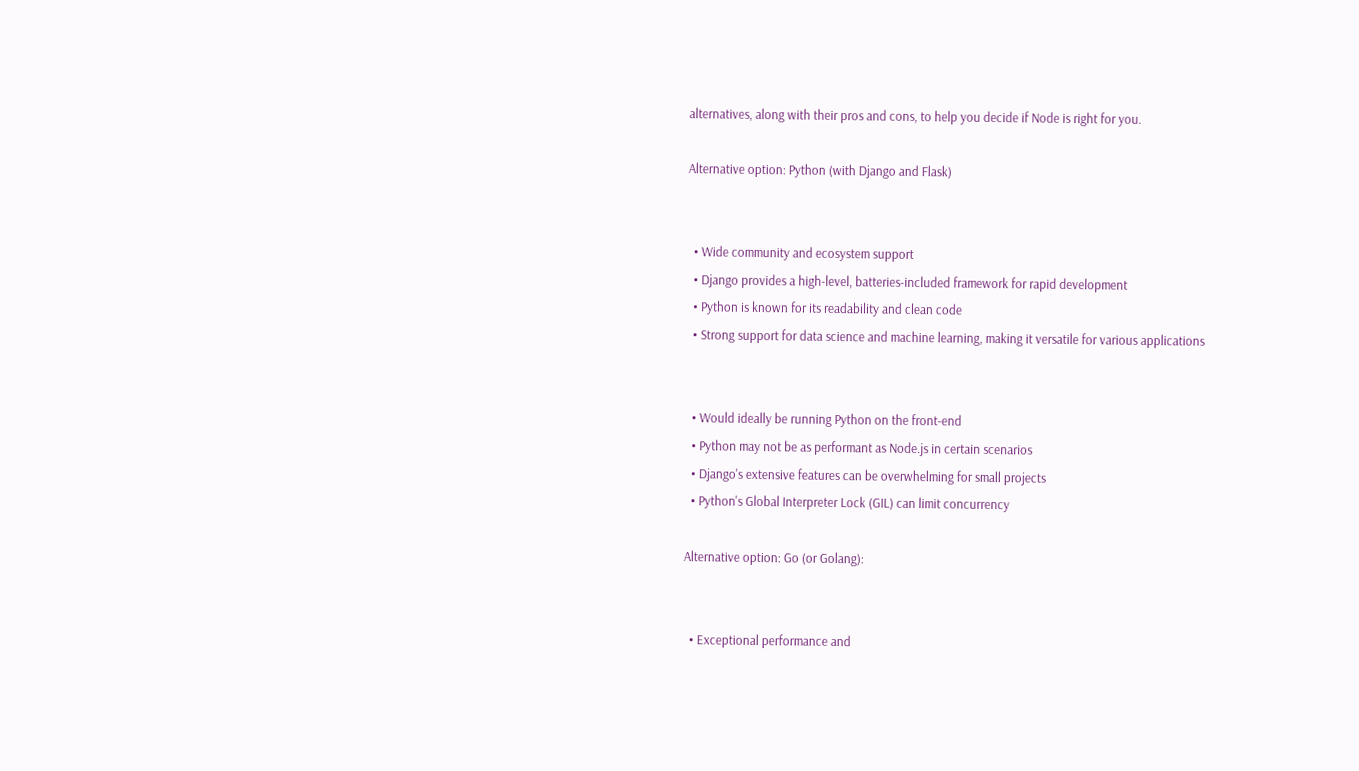alternatives, along with their pros and cons, to help you decide if Node is right for you.

Alternative option: Python (with Django and Flask)


  • Wide community and ecosystem support
  • Django provides a high-level, batteries-included framework for rapid development
  • Python is known for its readability and clean code
  • Strong support for data science and machine learning, making it versatile for various applications


  • Would ideally be running Python on the front-end
  • Python may not be as performant as Node.js in certain scenarios
  • Django's extensive features can be overwhelming for small projects
  • Python's Global Interpreter Lock (GIL) can limit concurrency

Alternative option: Go (or Golang):


  • Exceptional performance and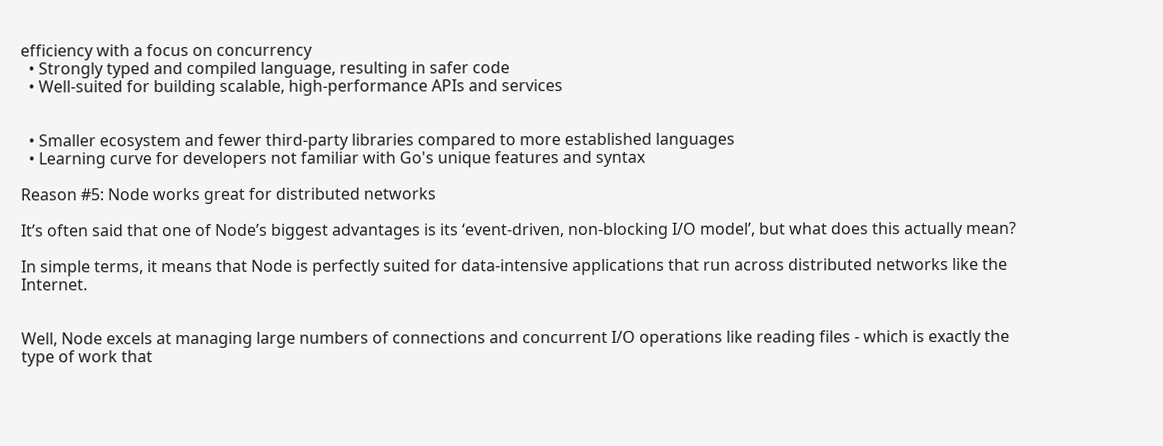efficiency with a focus on concurrency
  • Strongly typed and compiled language, resulting in safer code
  • Well-suited for building scalable, high-performance APIs and services


  • Smaller ecosystem and fewer third-party libraries compared to more established languages
  • Learning curve for developers not familiar with Go's unique features and syntax

Reason #5: Node works great for distributed networks

It’s often said that one of Node’s biggest advantages is its ‘event-driven, non-blocking I/O model’, but what does this actually mean?

In simple terms, it means that Node is perfectly suited for data-intensive applications that run across distributed networks like the Internet.


Well, Node excels at managing large numbers of connections and concurrent I/O operations like reading files - which is exactly the type of work that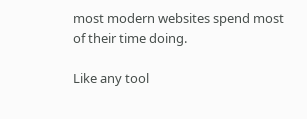most modern websites spend most of their time doing.

Like any tool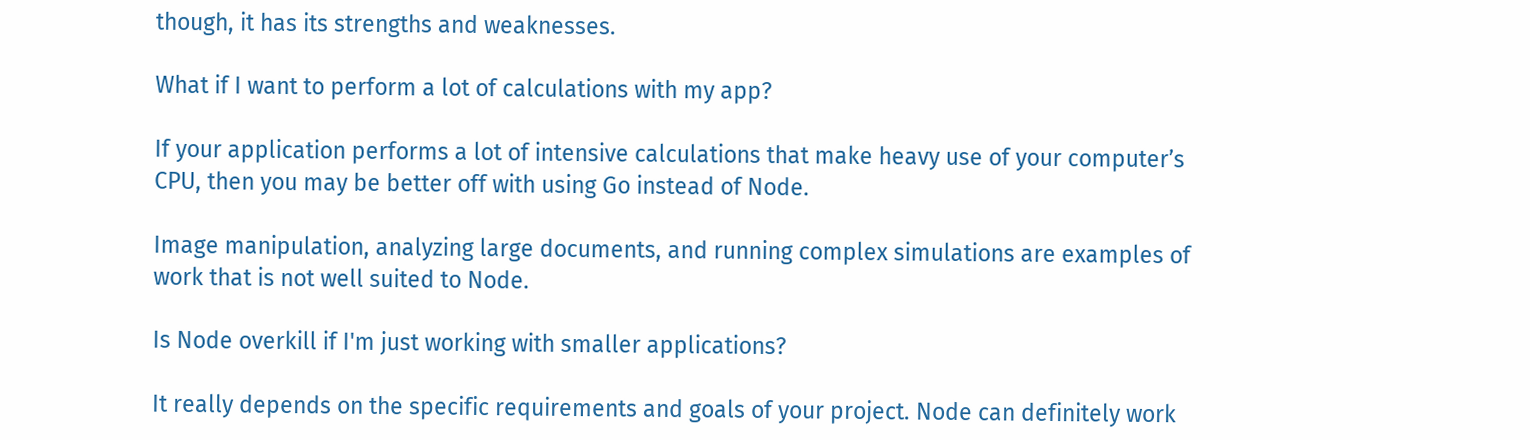though, it has its strengths and weaknesses.

What if I want to perform a lot of calculations with my app?

If your application performs a lot of intensive calculations that make heavy use of your computer’s CPU, then you may be better off with using Go instead of Node.

Image manipulation, analyzing large documents, and running complex simulations are examples of work that is not well suited to Node.

Is Node overkill if I'm just working with smaller applications?

It really depends on the specific requirements and goals of your project. Node can definitely work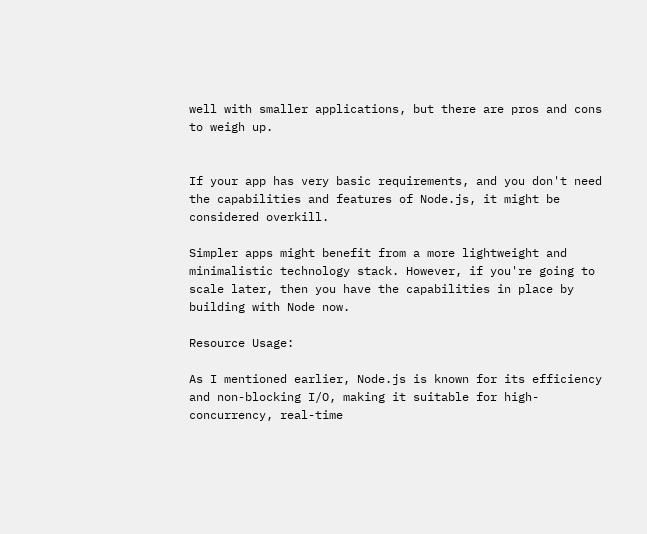well with smaller applications, but there are pros and cons to weigh up.


If your app has very basic requirements, and you don't need the capabilities and features of Node.js, it might be considered overkill.

Simpler apps might benefit from a more lightweight and minimalistic technology stack. However, if you're going to scale later, then you have the capabilities in place by building with Node now.

Resource Usage:

As I mentioned earlier, Node.js is known for its efficiency and non-blocking I/O, making it suitable for high-concurrency, real-time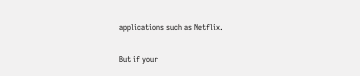applications such as Netflix.

But if your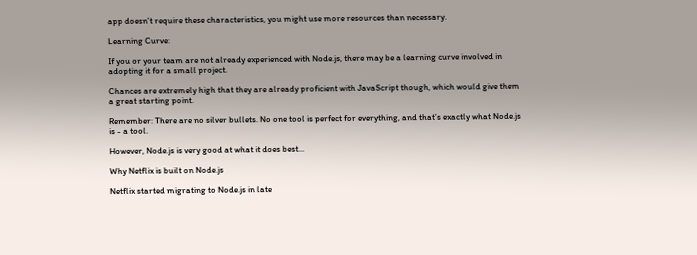app doesn't require these characteristics, you might use more resources than necessary.

Learning Curve:

If you or your team are not already experienced with Node.js, there may be a learning curve involved in adopting it for a small project.

Chances are extremely high that they are already proficient with JavaScript though, which would give them a great starting point.

Remember: There are no silver bullets. No one tool is perfect for everything, and that’s exactly what Node.js is - a tool.

However, Node.js is very good at what it does best...

Why Netflix is built on Node.js

Netflix started migrating to Node.js in late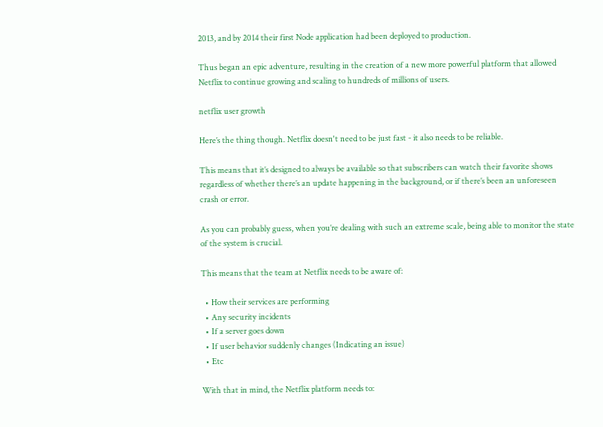2013, and by 2014 their first Node application had been deployed to production.

Thus began an epic adventure, resulting in the creation of a new more powerful platform that allowed Netflix to continue growing and scaling to hundreds of millions of users.

netflix user growth

Here’s the thing though. Netflix doesn't need to be just fast - it also needs to be reliable.

This means that it’s designed to always be available so that subscribers can watch their favorite shows regardless of whether there’s an update happening in the background, or if there’s been an unforeseen crash or error.

As you can probably guess, when you’re dealing with such an extreme scale, being able to monitor the state of the system is crucial.

This means that the team at Netflix needs to be aware of:

  • How their services are performing
  • Any security incidents
  • If a server goes down
  • If user behavior suddenly changes (Indicating an issue)
  • Etc

With that in mind, the Netflix platform needs to: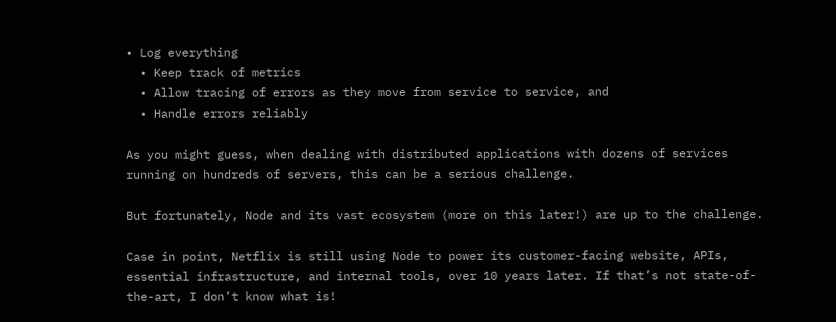• Log everything
  • Keep track of metrics
  • Allow tracing of errors as they move from service to service, and
  • Handle errors reliably

As you might guess, when dealing with distributed applications with dozens of services running on hundreds of servers, this can be a serious challenge.

But fortunately, Node and its vast ecosystem (more on this later!) are up to the challenge.

Case in point, Netflix is still using Node to power its customer-facing website, APIs, essential infrastructure, and internal tools, over 10 years later. If that’s not state-of-the-art, I don’t know what is!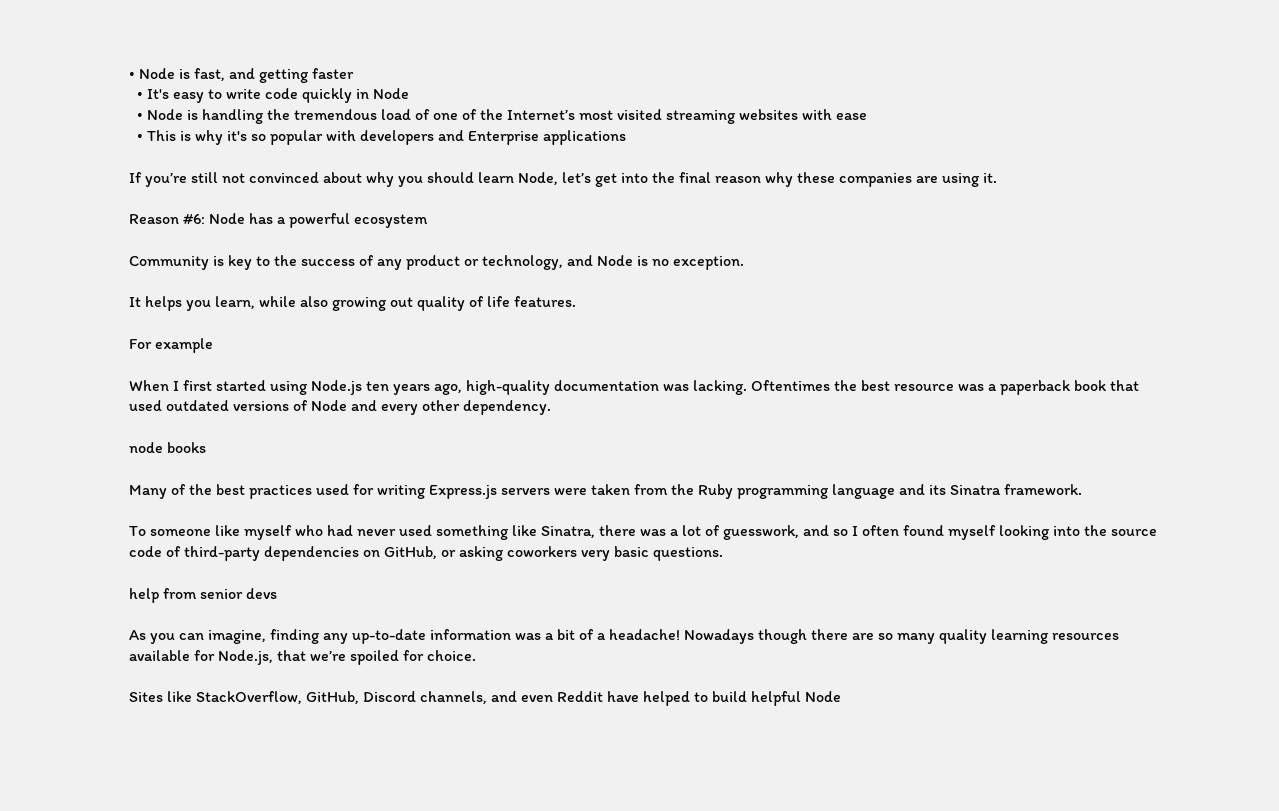• Node is fast, and getting faster
  • It's easy to write code quickly in Node
  • Node is handling the tremendous load of one of the Internet’s most visited streaming websites with ease
  • This is why it's so popular with developers and Enterprise applications

If you’re still not convinced about why you should learn Node, let’s get into the final reason why these companies are using it.

Reason #6: Node has a powerful ecosystem

Community is key to the success of any product or technology, and Node is no exception.

It helps you learn, while also growing out quality of life features.

For example

When I first started using Node.js ten years ago, high-quality documentation was lacking. Oftentimes the best resource was a paperback book that used outdated versions of Node and every other dependency.

node books

Many of the best practices used for writing Express.js servers were taken from the Ruby programming language and its Sinatra framework.

To someone like myself who had never used something like Sinatra, there was a lot of guesswork, and so I often found myself looking into the source code of third-party dependencies on GitHub, or asking coworkers very basic questions.

help from senior devs

As you can imagine, finding any up-to-date information was a bit of a headache! Nowadays though there are so many quality learning resources available for Node.js, that we’re spoiled for choice.

Sites like StackOverflow, GitHub, Discord channels, and even Reddit have helped to build helpful Node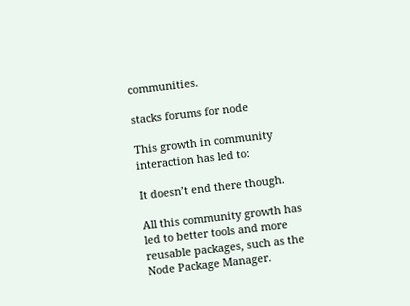communities.

stacks forums for node

This growth in community interaction has led to:

It doesn’t end there though.

All this community growth has led to better tools and more reusable packages, such as the Node Package Manager.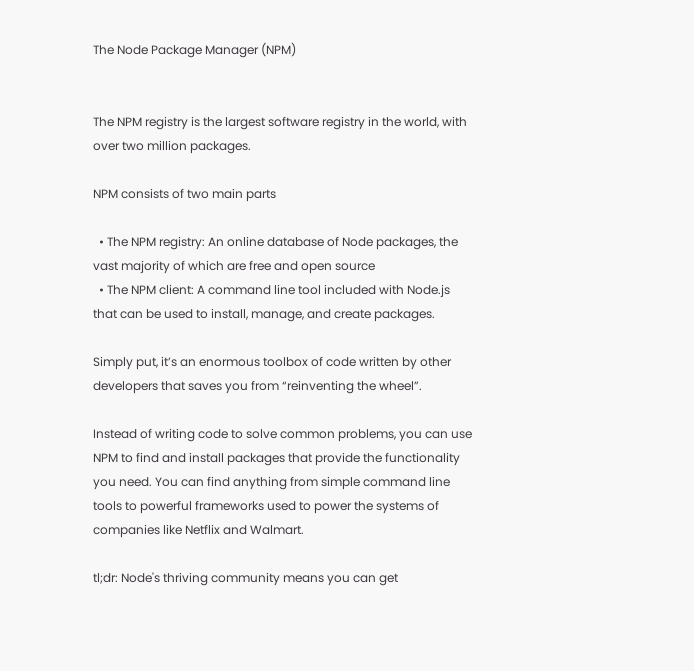The Node Package Manager (NPM)


The NPM registry is the largest software registry in the world, with over two million packages.

NPM consists of two main parts

  • The NPM registry: An online database of Node packages, the vast majority of which are free and open source
  • The NPM client: A command line tool included with Node.js that can be used to install, manage, and create packages.

Simply put, it’s an enormous toolbox of code written by other developers that saves you from “reinventing the wheel”.

Instead of writing code to solve common problems, you can use NPM to find and install packages that provide the functionality you need. You can find anything from simple command line tools to powerful frameworks used to power the systems of companies like Netflix and Walmart.

tl;dr: Node's thriving community means you can get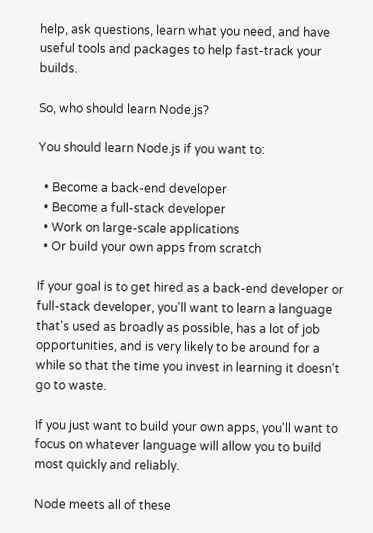help, ask questions, learn what you need, and have useful tools and packages to help fast-track your builds.

So, who should learn Node.js?

You should learn Node.js if you want to:

  • Become a back-end developer
  • Become a full-stack developer
  • Work on large-scale applications
  • Or build your own apps from scratch

If your goal is to get hired as a back-end developer or full-stack developer, you'll want to learn a language that's used as broadly as possible, has a lot of job opportunities, and is very likely to be around for a while so that the time you invest in learning it doesn't go to waste.

If you just want to build your own apps, you'll want to focus on whatever language will allow you to build most quickly and reliably.

Node meets all of these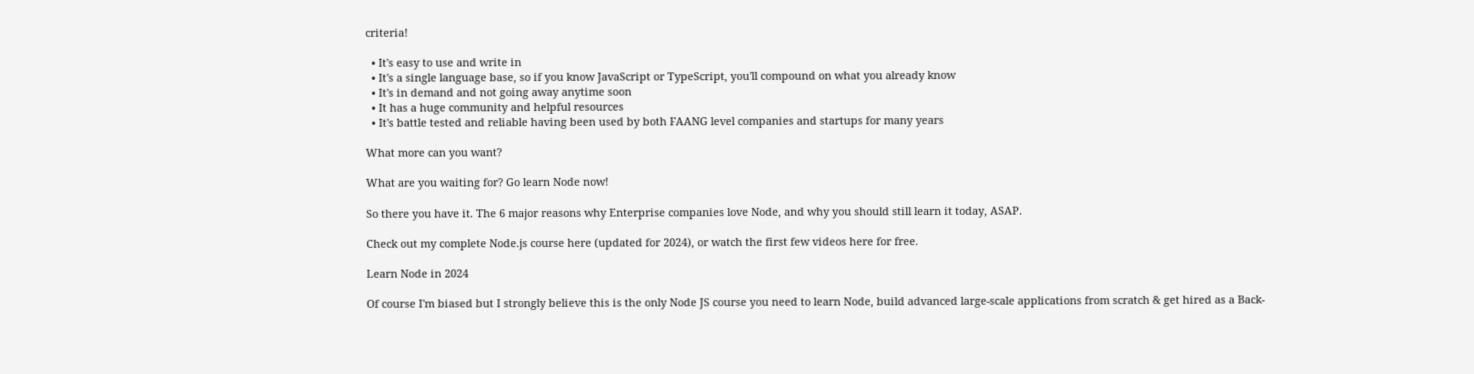criteria!

  • It's easy to use and write in
  • It's a single language base, so if you know JavaScript or TypeScript, you'll compound on what you already know
  • It's in demand and not going away anytime soon
  • It has a huge community and helpful resources
  • It's battle tested and reliable having been used by both FAANG level companies and startups for many years

What more can you want?

What are you waiting for? Go learn Node now!

So there you have it. The 6 major reasons why Enterprise companies love Node, and why you should still learn it today, ASAP.

Check out my complete Node.js course here (updated for 2024), or watch the first few videos here for free.

Learn Node in 2024

Of course I'm biased but I strongly believe this is the only Node JS course you need to learn Node, build advanced large-scale applications from scratch & get hired as a Back-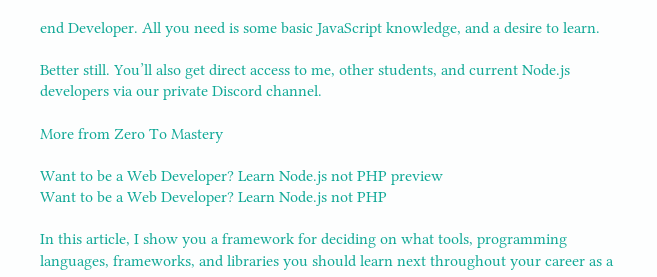end Developer. All you need is some basic JavaScript knowledge, and a desire to learn.

Better still. You’ll also get direct access to me, other students, and current Node.js developers via our private Discord channel.

More from Zero To Mastery

Want to be a Web Developer? Learn Node.js not PHP preview
Want to be a Web Developer? Learn Node.js not PHP

In this article, I show you a framework for deciding on what tools, programming languages, frameworks, and libraries you should learn next throughout your career as a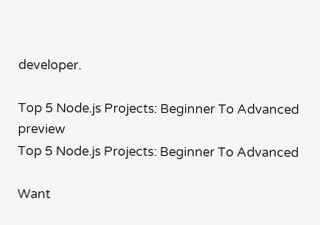developer.

Top 5 Node.js Projects: Beginner To Advanced preview
Top 5 Node.js Projects: Beginner To Advanced

Want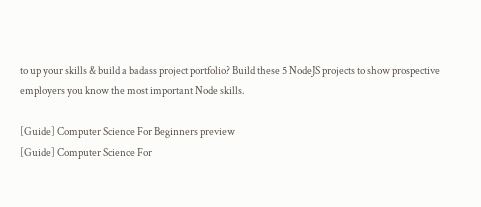to up your skills & build a badass project portfolio? Build these 5 NodeJS projects to show prospective employers you know the most important Node skills.

[Guide] Computer Science For Beginners preview
[Guide] Computer Science For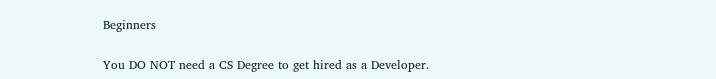Beginners

You DO NOT need a CS Degree to get hired as a Developer.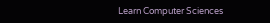Learn Computer Sciences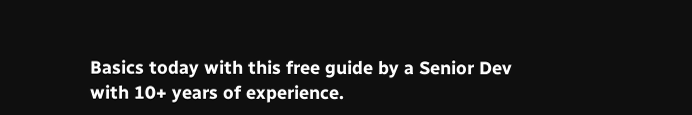Basics today with this free guide by a Senior Dev with 10+ years of experience.